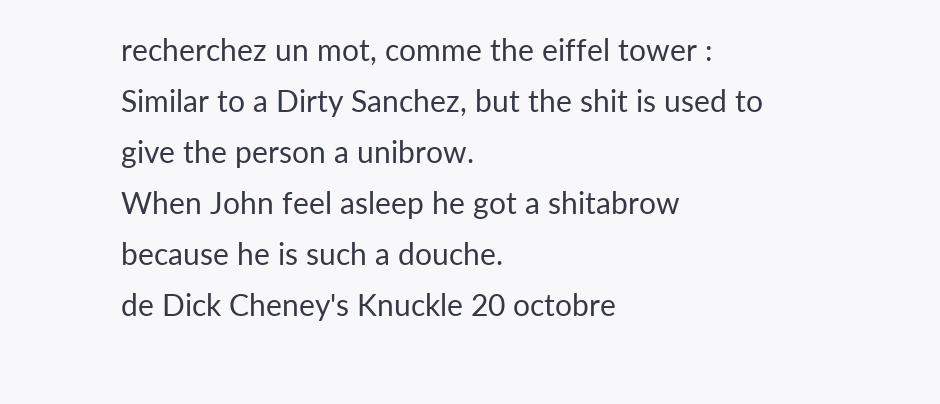recherchez un mot, comme the eiffel tower :
Similar to a Dirty Sanchez, but the shit is used to give the person a unibrow.
When John feel asleep he got a shitabrow because he is such a douche.
de Dick Cheney's Knuckle 20 octobre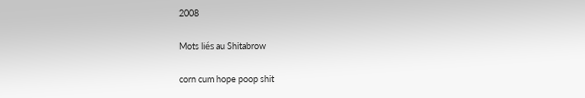2008

Mots liés au Shitabrow

corn cum hope poop shit